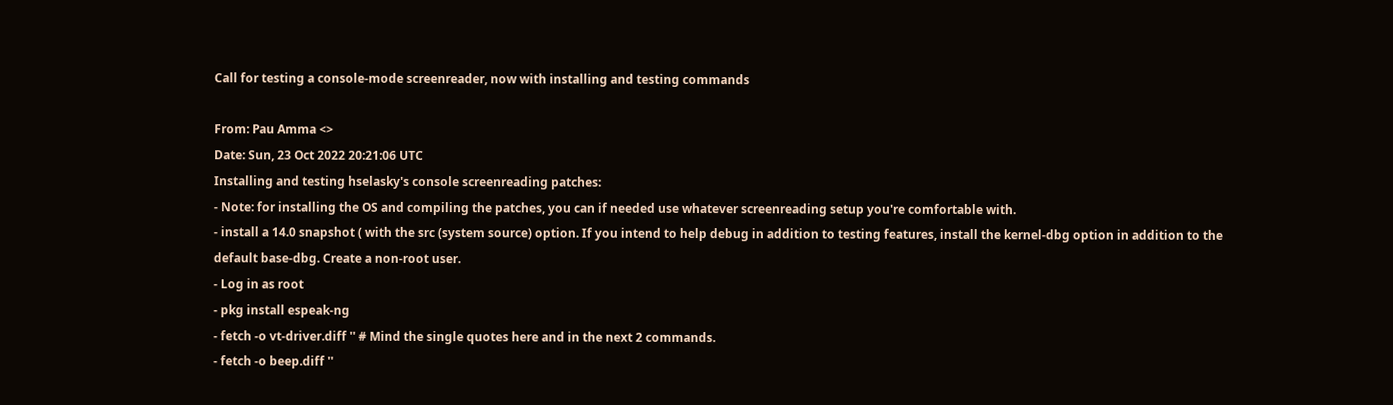Call for testing a console-mode screenreader, now with installing and testing commands

From: Pau Amma <>
Date: Sun, 23 Oct 2022 20:21:06 UTC
Installing and testing hselasky's console screenreading patches:
- Note: for installing the OS and compiling the patches, you can if needed use whatever screenreading setup you're comfortable with.
- install a 14.0 snapshot ( with the src (system source) option. If you intend to help debug in addition to testing features, install the kernel-dbg option in addition to the default base-dbg. Create a non-root user.
- Log in as root
- pkg install espeak-ng
- fetch -o vt-driver.diff '' # Mind the single quotes here and in the next 2 commands.
- fetch -o beep.diff ''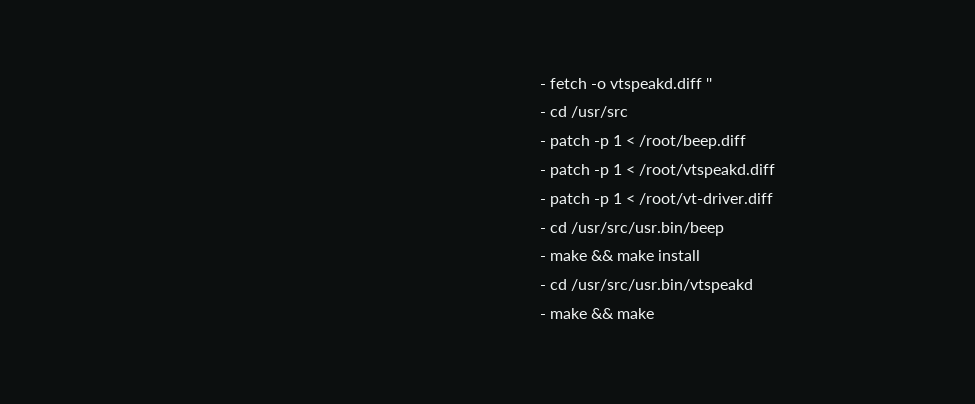- fetch -o vtspeakd.diff ''
- cd /usr/src
- patch -p 1 < /root/beep.diff
- patch -p 1 < /root/vtspeakd.diff
- patch -p 1 < /root/vt-driver.diff
- cd /usr/src/usr.bin/beep
- make && make install
- cd /usr/src/usr.bin/vtspeakd
- make && make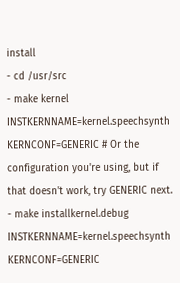install
- cd /usr/src
- make kernel INSTKERNNAME=kernel.speechsynth KERNCONF=GENERIC # Or the configuration you're using, but if that doesn't work, try GENERIC next.
- make installkernel.debug INSTKERNNAME=kernel.speechsynth KERNCONF=GENERIC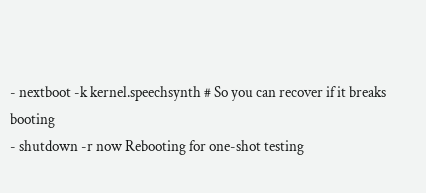- nextboot -k kernel.speechsynth # So you can recover if it breaks booting
- shutdown -r now Rebooting for one-shot testing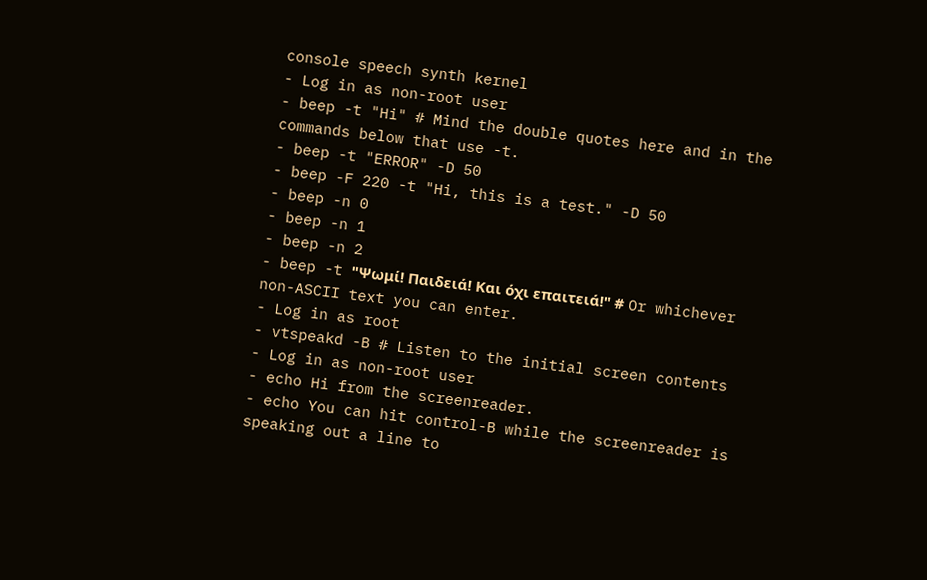console speech synth kernel
- Log in as non-root user
- beep -t "Hi" # Mind the double quotes here and in the commands below that use -t.
- beep -t "ERROR" -D 50
- beep -F 220 -t "Hi, this is a test." -D 50
- beep -n 0
- beep -n 1
- beep -n 2
- beep -t "Ψωμί! Παιδειά! Και όχι επαιτειά!" # Or whichever non-ASCII text you can enter.
- Log in as root
- vtspeakd -B # Listen to the initial screen contents
- Log in as non-root user
- echo Hi from the screenreader.
- echo You can hit control-B while the screenreader is speaking out a line to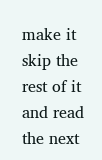make it skip the rest of it and read the next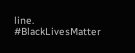line.
#BlackLivesMatter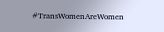#TransWomenAreWomen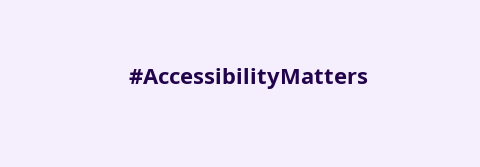#AccessibilityMatters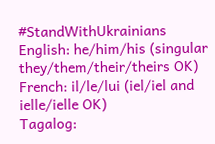#StandWithUkrainians
English: he/him/his (singular they/them/their/theirs OK)
French: il/le/lui (iel/iel and ielle/ielle OK)
Tagalog: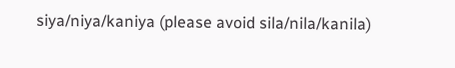siya/niya/kaniya (please avoid sila/nila/kanila)